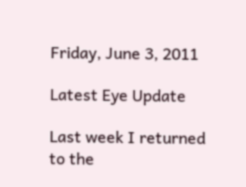Friday, June 3, 2011

Latest Eye Update

Last week I returned to the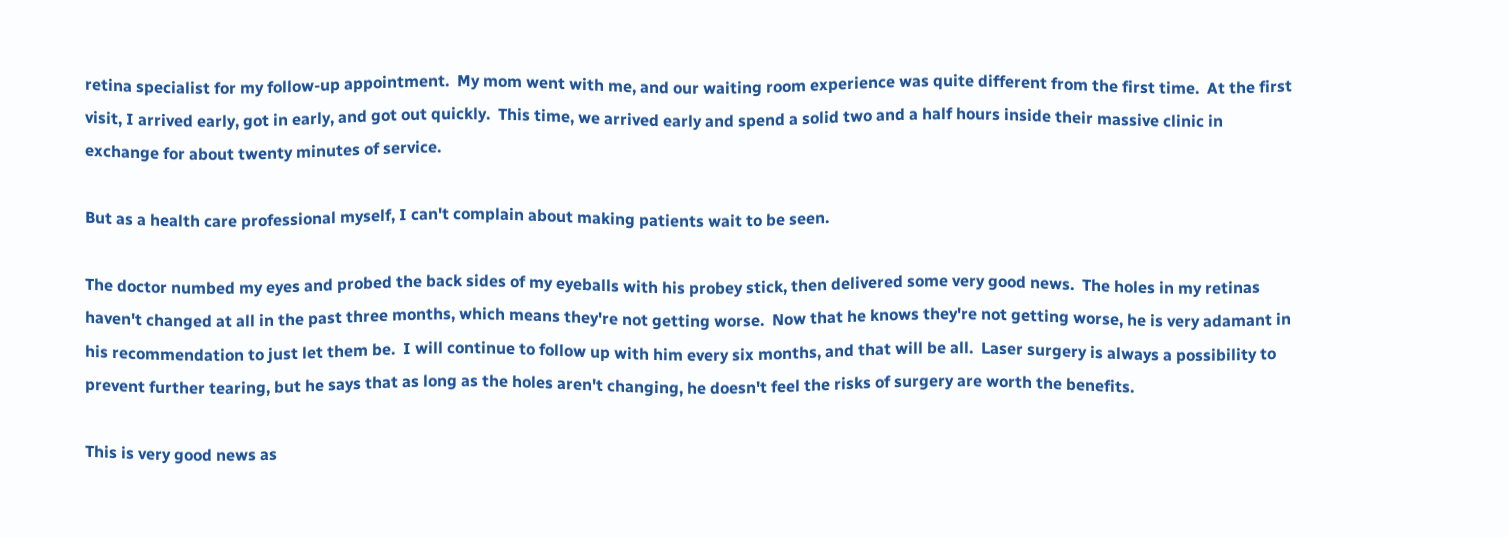retina specialist for my follow-up appointment.  My mom went with me, and our waiting room experience was quite different from the first time.  At the first visit, I arrived early, got in early, and got out quickly.  This time, we arrived early and spend a solid two and a half hours inside their massive clinic in exchange for about twenty minutes of service.

But as a health care professional myself, I can't complain about making patients wait to be seen.

The doctor numbed my eyes and probed the back sides of my eyeballs with his probey stick, then delivered some very good news.  The holes in my retinas haven't changed at all in the past three months, which means they're not getting worse.  Now that he knows they're not getting worse, he is very adamant in his recommendation to just let them be.  I will continue to follow up with him every six months, and that will be all.  Laser surgery is always a possibility to prevent further tearing, but he says that as long as the holes aren't changing, he doesn't feel the risks of surgery are worth the benefits.

This is very good news as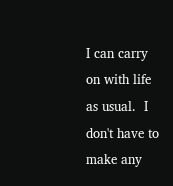I can carry on with life as usual.  I don't have to make any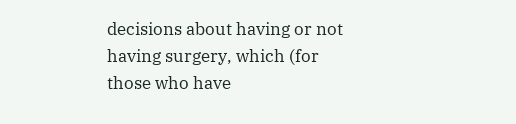decisions about having or not having surgery, which (for those who have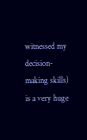witnessed my decision-making skills) is a very huge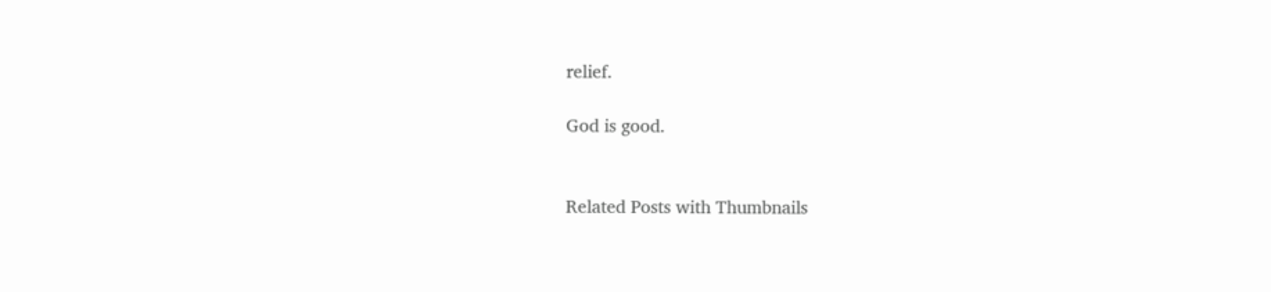relief.

God is good.


Related Posts with Thumbnails